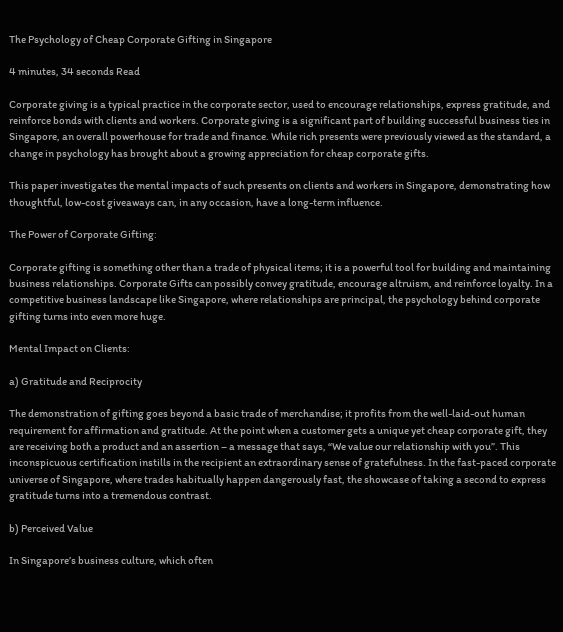The Psychology of Cheap Corporate Gifting in Singapore

4 minutes, 34 seconds Read

Corporate giving is a typical practice in the corporate sector, used to encourage relationships, express gratitude, and reinforce bonds with clients and workers. Corporate giving is a significant part of building successful business ties in Singapore, an overall powerhouse for trade and finance. While rich presents were previously viewed as the standard, a change in psychology has brought about a growing appreciation for cheap corporate gifts.

This paper investigates the mental impacts of such presents on clients and workers in Singapore, demonstrating how thoughtful, low-cost giveaways can, in any occasion, have a long-term influence.

The Power of Corporate Gifting:

Corporate gifting is something other than a trade of physical items; it is a powerful tool for building and maintaining business relationships. Corporate Gifts can possibly convey gratitude, encourage altruism, and reinforce loyalty. In a competitive business landscape like Singapore, where relationships are principal, the psychology behind corporate gifting turns into even more huge.

Mental Impact on Clients:

a) Gratitude and Reciprocity

The demonstration of gifting goes beyond a basic trade of merchandise; it profits from the well-laid-out human requirement for affirmation and gratitude. At the point when a customer gets a unique yet cheap corporate gift, they are receiving both a product and an assertion – a message that says, “We value our relationship with you”. This inconspicuous certification instills in the recipient an extraordinary sense of gratefulness. In the fast-paced corporate universe of Singapore, where trades habitually happen dangerously fast, the showcase of taking a second to express gratitude turns into a tremendous contrast.

b) Perceived Value

In Singapore’s business culture, which often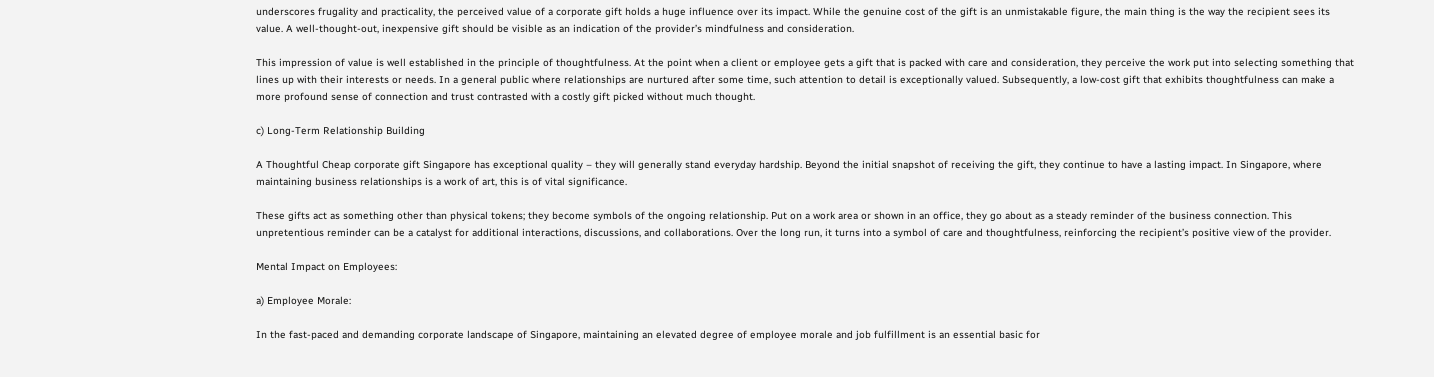underscores frugality and practicality, the perceived value of a corporate gift holds a huge influence over its impact. While the genuine cost of the gift is an unmistakable figure, the main thing is the way the recipient sees its value. A well-thought-out, inexpensive gift should be visible as an indication of the provider’s mindfulness and consideration.

This impression of value is well established in the principle of thoughtfulness. At the point when a client or employee gets a gift that is packed with care and consideration, they perceive the work put into selecting something that lines up with their interests or needs. In a general public where relationships are nurtured after some time, such attention to detail is exceptionally valued. Subsequently, a low-cost gift that exhibits thoughtfulness can make a more profound sense of connection and trust contrasted with a costly gift picked without much thought.

c) Long-Term Relationship Building

A Thoughtful Cheap corporate gift Singapore has exceptional quality – they will generally stand everyday hardship. Beyond the initial snapshot of receiving the gift, they continue to have a lasting impact. In Singapore, where maintaining business relationships is a work of art, this is of vital significance.

These gifts act as something other than physical tokens; they become symbols of the ongoing relationship. Put on a work area or shown in an office, they go about as a steady reminder of the business connection. This unpretentious reminder can be a catalyst for additional interactions, discussions, and collaborations. Over the long run, it turns into a symbol of care and thoughtfulness, reinforcing the recipient’s positive view of the provider.

Mental Impact on Employees:

a) Employee Morale:

In the fast-paced and demanding corporate landscape of Singapore, maintaining an elevated degree of employee morale and job fulfillment is an essential basic for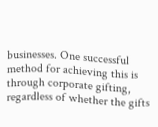businesses. One successful method for achieving this is through corporate gifting, regardless of whether the gifts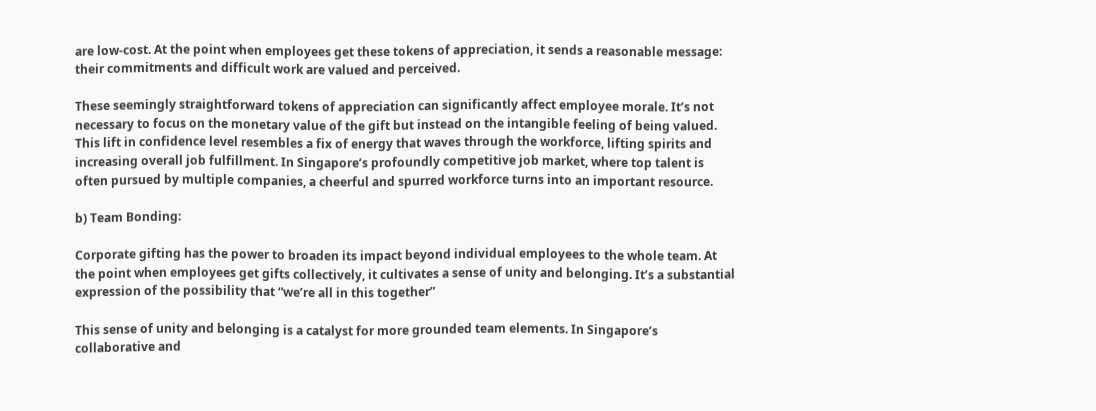are low-cost. At the point when employees get these tokens of appreciation, it sends a reasonable message: their commitments and difficult work are valued and perceived.

These seemingly straightforward tokens of appreciation can significantly affect employee morale. It’s not necessary to focus on the monetary value of the gift but instead on the intangible feeling of being valued. This lift in confidence level resembles a fix of energy that waves through the workforce, lifting spirits and increasing overall job fulfillment. In Singapore’s profoundly competitive job market, where top talent is often pursued by multiple companies, a cheerful and spurred workforce turns into an important resource.

b) Team Bonding:

Corporate gifting has the power to broaden its impact beyond individual employees to the whole team. At the point when employees get gifts collectively, it cultivates a sense of unity and belonging. It’s a substantial expression of the possibility that “we’re all in this together”

This sense of unity and belonging is a catalyst for more grounded team elements. In Singapore’s collaborative and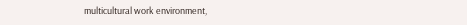multicultural work environment,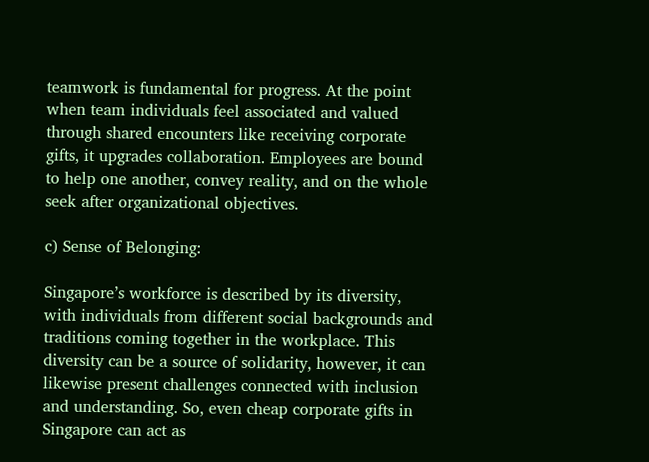teamwork is fundamental for progress. At the point when team individuals feel associated and valued through shared encounters like receiving corporate gifts, it upgrades collaboration. Employees are bound to help one another, convey reality, and on the whole seek after organizational objectives.

c) Sense of Belonging:

Singapore’s workforce is described by its diversity, with individuals from different social backgrounds and traditions coming together in the workplace. This diversity can be a source of solidarity, however, it can likewise present challenges connected with inclusion and understanding. So, even cheap corporate gifts in Singapore can act as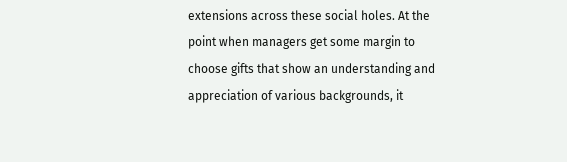extensions across these social holes. At the point when managers get some margin to choose gifts that show an understanding and appreciation of various backgrounds, it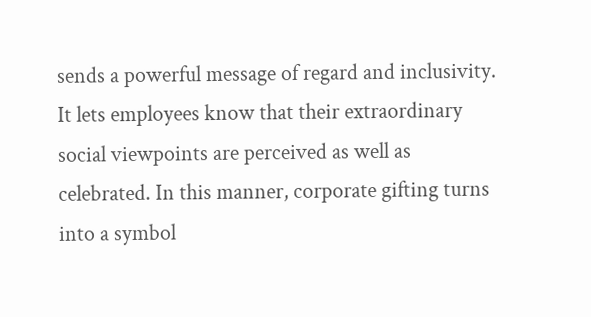sends a powerful message of regard and inclusivity. It lets employees know that their extraordinary social viewpoints are perceived as well as celebrated. In this manner, corporate gifting turns into a symbol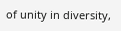of unity in diversity,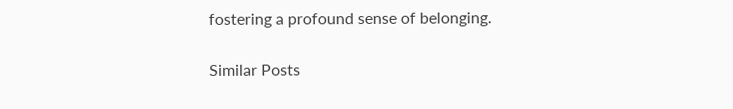fostering a profound sense of belonging.

Similar Posts